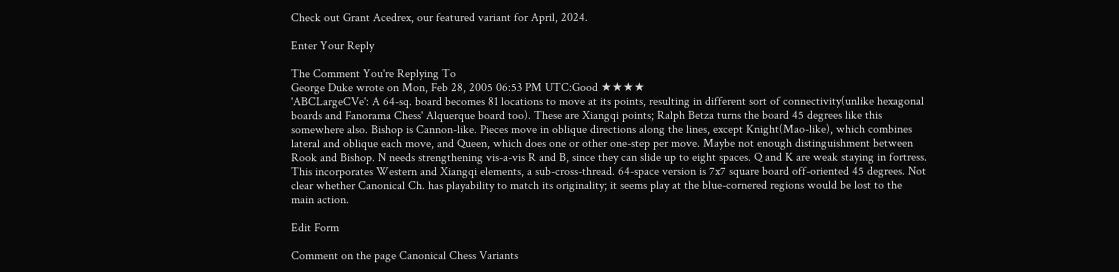Check out Grant Acedrex, our featured variant for April, 2024.

Enter Your Reply

The Comment You're Replying To
George Duke wrote on Mon, Feb 28, 2005 06:53 PM UTC:Good ★★★★
'ABCLargeCVe': A 64-sq. board becomes 81 locations to move at its points, resulting in different sort of connectivity(unlike hexagonal boards and Fanorama Chess' Alquerque board too). These are Xiangqi points; Ralph Betza turns the board 45 degrees like this somewhere also. Bishop is Cannon-like. Pieces move in oblique directions along the lines, except Knight(Mao-like), which combines lateral and oblique each move, and Queen, which does one or other one-step per move. Maybe not enough distinguishment between Rook and Bishop. N needs strengthening vis-a-vis R and B, since they can slide up to eight spaces. Q and K are weak staying in fortress. This incorporates Western and Xiangqi elements, a sub-cross-thread. 64-space version is 7x7 square board off-oriented 45 degrees. Not clear whether Canonical Ch. has playability to match its originality; it seems play at the blue-cornered regions would be lost to the main action.

Edit Form

Comment on the page Canonical Chess Variants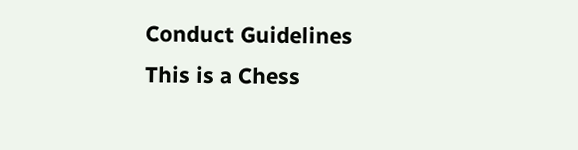Conduct Guidelines
This is a Chess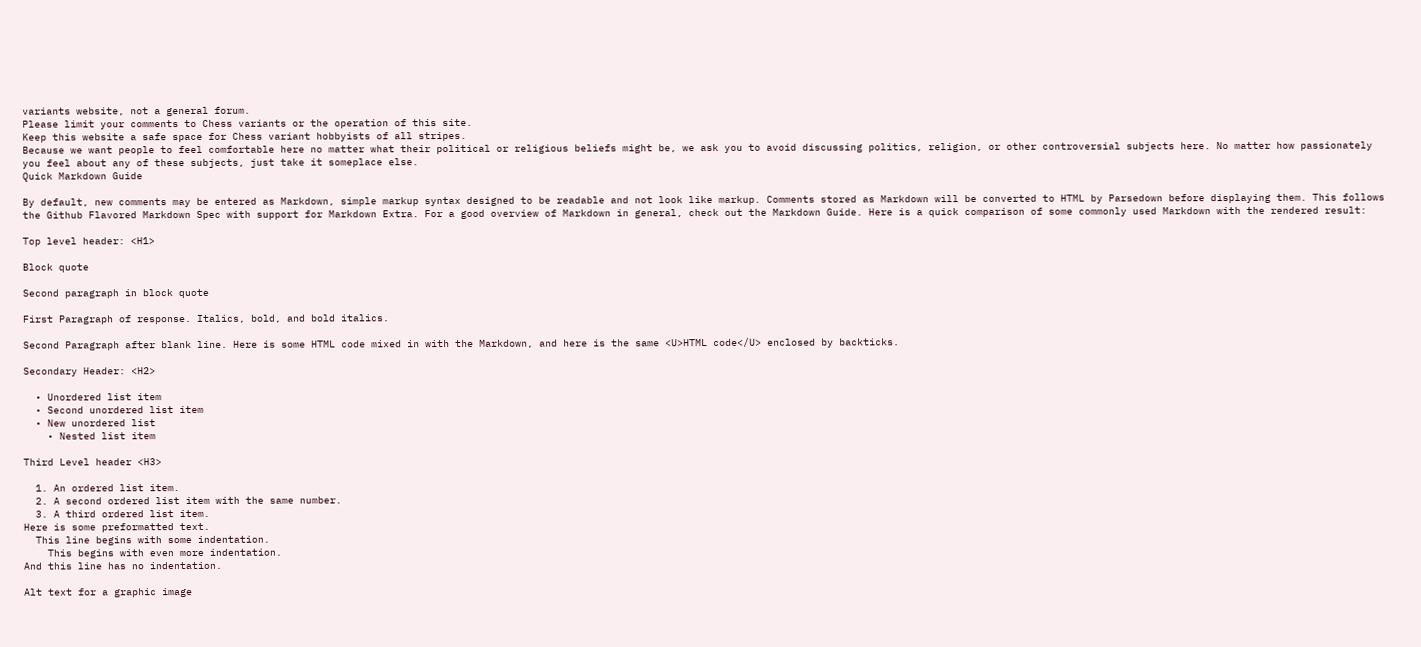variants website, not a general forum.
Please limit your comments to Chess variants or the operation of this site.
Keep this website a safe space for Chess variant hobbyists of all stripes.
Because we want people to feel comfortable here no matter what their political or religious beliefs might be, we ask you to avoid discussing politics, religion, or other controversial subjects here. No matter how passionately you feel about any of these subjects, just take it someplace else.
Quick Markdown Guide

By default, new comments may be entered as Markdown, simple markup syntax designed to be readable and not look like markup. Comments stored as Markdown will be converted to HTML by Parsedown before displaying them. This follows the Github Flavored Markdown Spec with support for Markdown Extra. For a good overview of Markdown in general, check out the Markdown Guide. Here is a quick comparison of some commonly used Markdown with the rendered result:

Top level header: <H1>

Block quote

Second paragraph in block quote

First Paragraph of response. Italics, bold, and bold italics.

Second Paragraph after blank line. Here is some HTML code mixed in with the Markdown, and here is the same <U>HTML code</U> enclosed by backticks.

Secondary Header: <H2>

  • Unordered list item
  • Second unordered list item
  • New unordered list
    • Nested list item

Third Level header <H3>

  1. An ordered list item.
  2. A second ordered list item with the same number.
  3. A third ordered list item.
Here is some preformatted text.
  This line begins with some indentation.
    This begins with even more indentation.
And this line has no indentation.

Alt text for a graphic image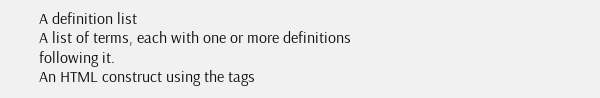A definition list
A list of terms, each with one or more definitions following it.
An HTML construct using the tags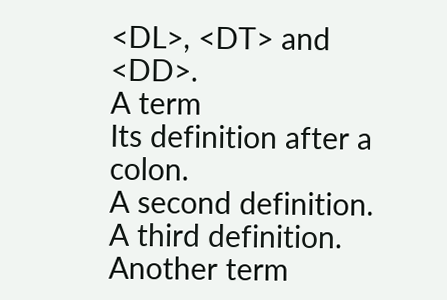<DL>, <DT> and <DD>.
A term
Its definition after a colon.
A second definition.
A third definition.
Another term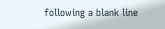following a blank line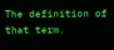The definition of that term.